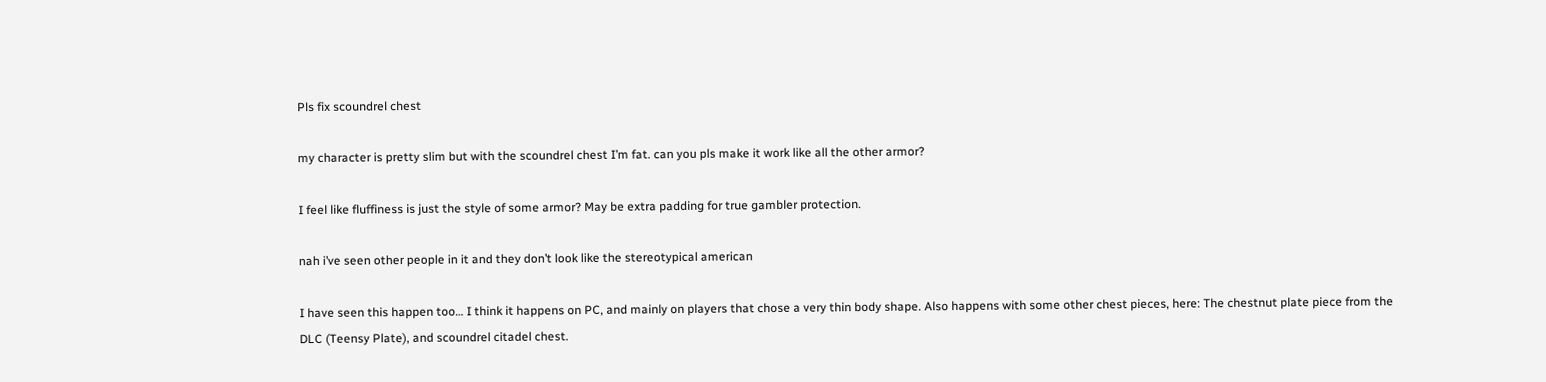Pls fix scoundrel chest

my character is pretty slim but with the scoundrel chest I’m fat. can you pls make it work like all the other armor?

I feel like fluffiness is just the style of some armor? May be extra padding for true gambler protection.

nah i’ve seen other people in it and they don’t look like the stereotypical american

I have seen this happen too… I think it happens on PC, and mainly on players that chose a very thin body shape. Also happens with some other chest pieces, here: The chestnut plate piece from the DLC (Teensy Plate), and scoundrel citadel chest.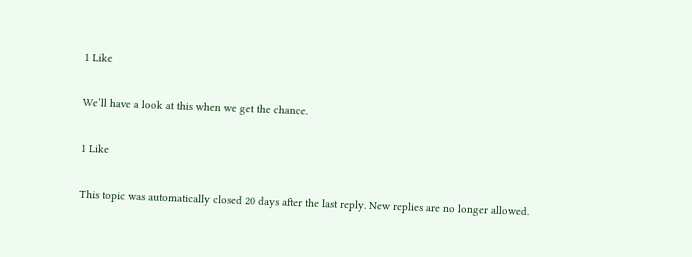1 Like

We’ll have a look at this when we get the chance.

1 Like

This topic was automatically closed 20 days after the last reply. New replies are no longer allowed.